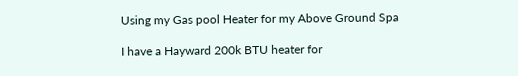Using my Gas pool Heater for my Above Ground Spa

I have a Hayward 200k BTU heater for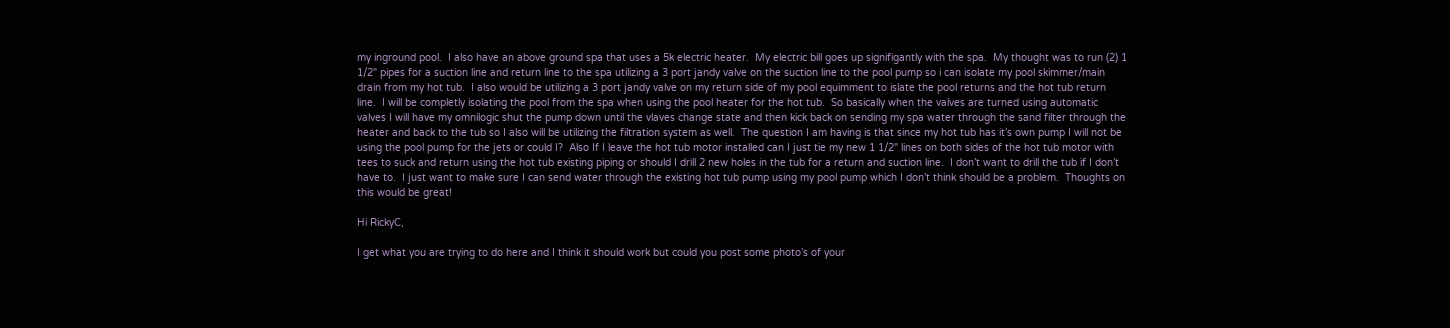my inground pool.  I also have an above ground spa that uses a 5k electric heater.  My electric bill goes up signifigantly with the spa.  My thought was to run (2) 1 1/2" pipes for a suction line and return line to the spa utilizing a 3 port jandy valve on the suction line to the pool pump so i can isolate my pool skimmer/main drain from my hot tub.  I also would be utilizing a 3 port jandy valve on my return side of my pool equimment to islate the pool returns and the hot tub return line.  I will be completly isolating the pool from the spa when using the pool heater for the hot tub.  So basically when the valves are turned using automatic valves I will have my omnilogic shut the pump down until the vlaves change state and then kick back on sending my spa water through the sand filter through the heater and back to the tub so I also will be utilizing the filtration system as well.  The question I am having is that since my hot tub has it’s own pump I will not be using the pool pump for the jets or could I?  Also If I leave the hot tub motor installed can I just tie my new 1 1/2" lines on both sides of the hot tub motor with tees to suck and return using the hot tub existing piping or should I drill 2 new holes in the tub for a return and suction line.  I don’t want to drill the tub if I don’t have to.  I just want to make sure I can send water through the existing hot tub pump using my pool pump which I don’t think should be a problem.  Thoughts on this would be great!

Hi RickyC,

I get what you are trying to do here and I think it should work but could you post some photo’s of your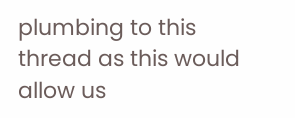plumbing to this thread as this would allow us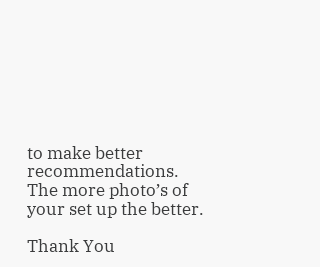to make better recommendations. The more photo’s of your set up the better.

Thank You